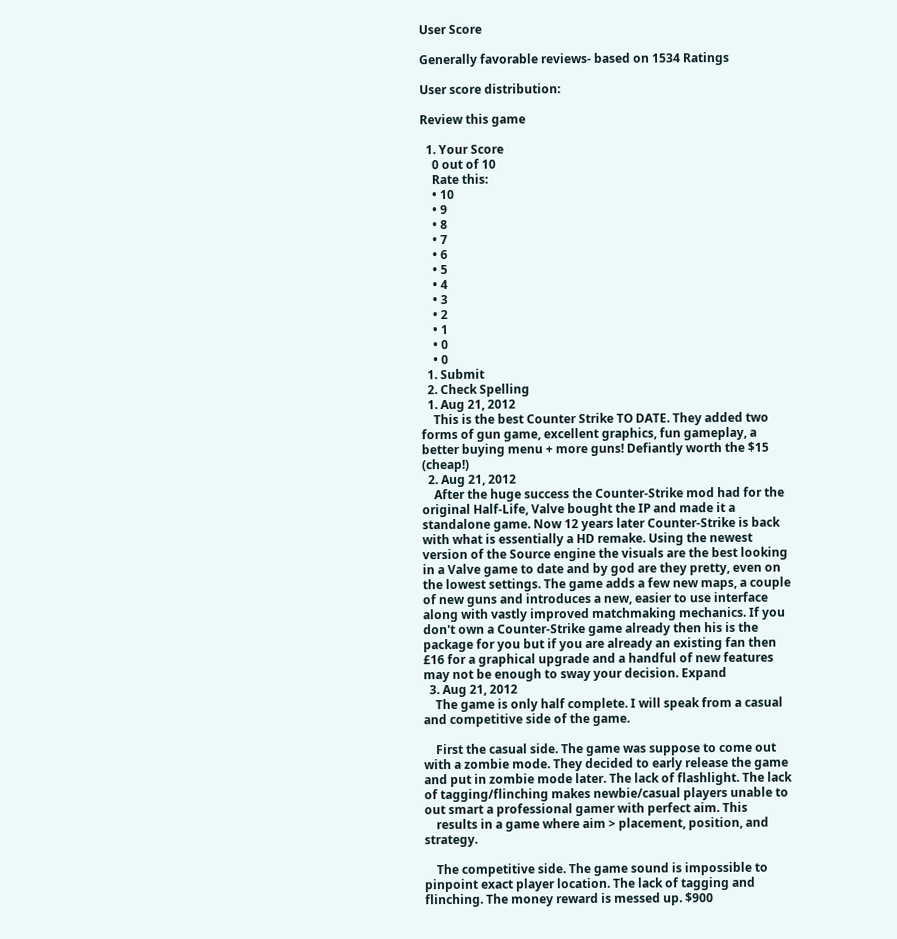User Score

Generally favorable reviews- based on 1534 Ratings

User score distribution:

Review this game

  1. Your Score
    0 out of 10
    Rate this:
    • 10
    • 9
    • 8
    • 7
    • 6
    • 5
    • 4
    • 3
    • 2
    • 1
    • 0
    • 0
  1. Submit
  2. Check Spelling
  1. Aug 21, 2012
    This is the best Counter Strike TO DATE. They added two forms of gun game, excellent graphics, fun gameplay, a better buying menu + more guns! Defiantly worth the $15 (cheap!)
  2. Aug 21, 2012
    After the huge success the Counter-Strike mod had for the original Half-Life, Valve bought the IP and made it a standalone game. Now 12 years later Counter-Strike is back with what is essentially a HD remake. Using the newest version of the Source engine the visuals are the best looking in a Valve game to date and by god are they pretty, even on the lowest settings. The game adds a few new maps, a couple of new guns and introduces a new, easier to use interface along with vastly improved matchmaking mechanics. If you don't own a Counter-Strike game already then his is the package for you but if you are already an existing fan then £16 for a graphical upgrade and a handful of new features may not be enough to sway your decision. Expand
  3. Aug 21, 2012
    The game is only half complete. I will speak from a casual and competitive side of the game.

    First the casual side. The game was suppose to come out with a zombie mode. They decided to early release the game and put in zombie mode later. The lack of flashlight. The lack of tagging/flinching makes newbie/casual players unable to out smart a professional gamer with perfect aim. This
    results in a game where aim > placement, position, and strategy.

    The competitive side. The game sound is impossible to pinpoint exact player location. The lack of tagging and flinching. The money reward is messed up. $900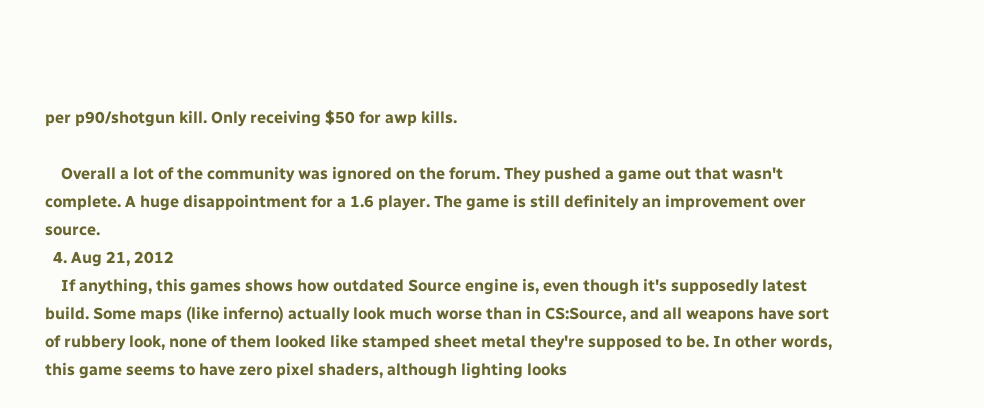per p90/shotgun kill. Only receiving $50 for awp kills.

    Overall a lot of the community was ignored on the forum. They pushed a game out that wasn't complete. A huge disappointment for a 1.6 player. The game is still definitely an improvement over source.
  4. Aug 21, 2012
    If anything, this games shows how outdated Source engine is, even though it's supposedly latest build. Some maps (like inferno) actually look much worse than in CS:Source, and all weapons have sort of rubbery look, none of them looked like stamped sheet metal they're supposed to be. In other words, this game seems to have zero pixel shaders, although lighting looks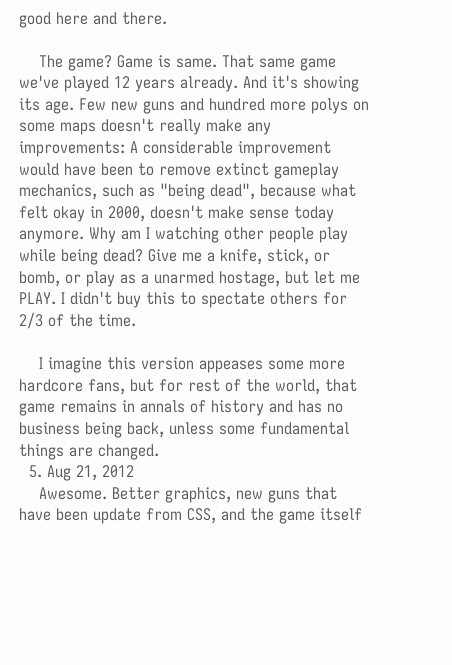good here and there.

    The game? Game is same. That same game we've played 12 years already. And it's showing its age. Few new guns and hundred more polys on some maps doesn't really make any improvements: A considerable improvement would have been to remove extinct gameplay mechanics, such as "being dead", because what felt okay in 2000, doesn't make sense today anymore. Why am I watching other people play while being dead? Give me a knife, stick, or bomb, or play as a unarmed hostage, but let me PLAY. I didn't buy this to spectate others for 2/3 of the time.

    I imagine this version appeases some more hardcore fans, but for rest of the world, that game remains in annals of history and has no business being back, unless some fundamental things are changed.
  5. Aug 21, 2012
    Awesome. Better graphics, new guns that have been update from CSS, and the game itself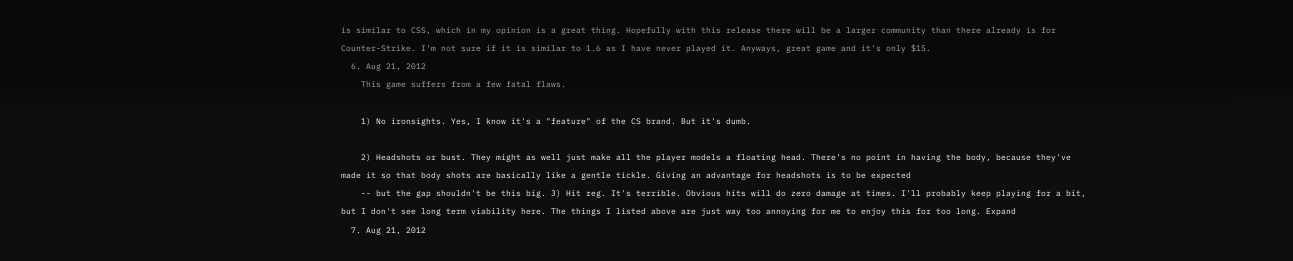is similar to CSS, which in my opinion is a great thing. Hopefully with this release there will be a larger community than there already is for Counter-Strike. I'm not sure if it is similar to 1.6 as I have never played it. Anyways, great game and it's only $15.
  6. Aug 21, 2012
    This game suffers from a few fatal flaws.

    1) No ironsights. Yes, I know it's a "feature" of the CS brand. But it's dumb.

    2) Headshots or bust. They might as well just make all the player models a floating head. There's no point in having the body, because they've made it so that body shots are basically like a gentle tickle. Giving an advantage for headshots is to be expected
    -- but the gap shouldn't be this big. 3) Hit reg. It's terrible. Obvious hits will do zero damage at times. I'll probably keep playing for a bit, but I don't see long term viability here. The things I listed above are just way too annoying for me to enjoy this for too long. Expand
  7. Aug 21, 2012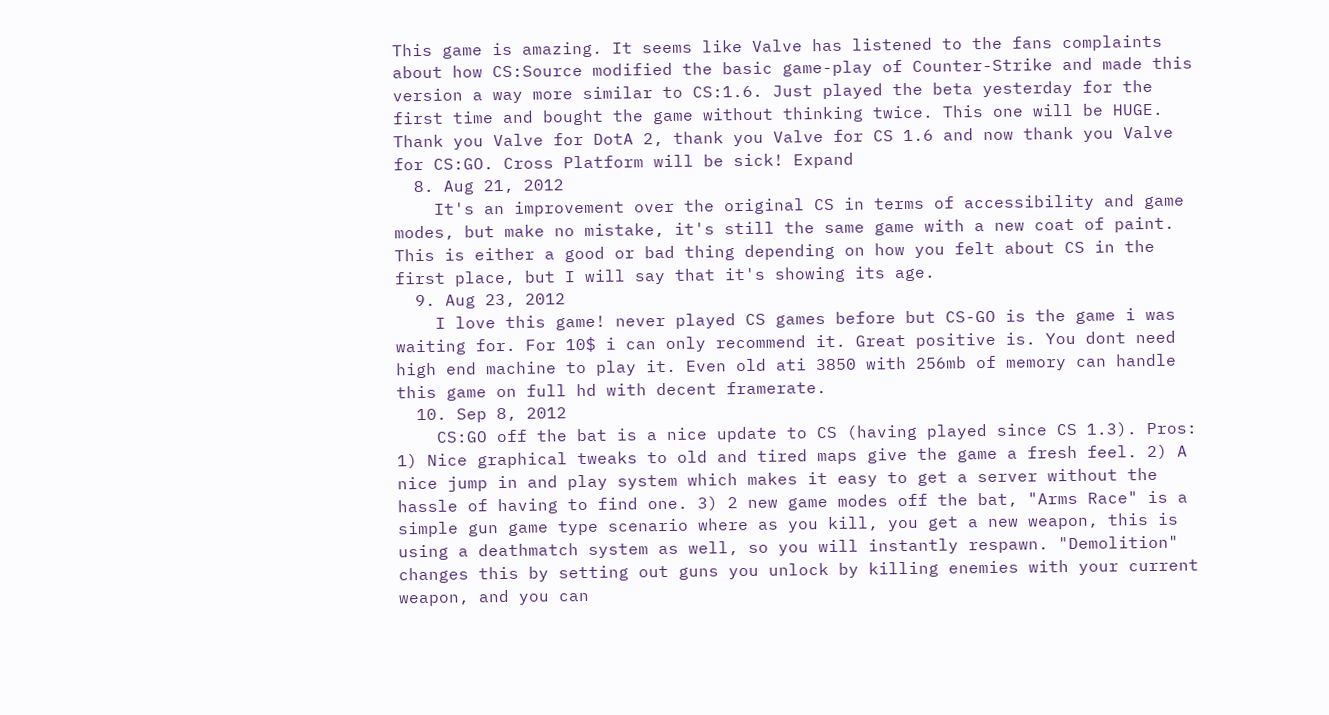This game is amazing. It seems like Valve has listened to the fans complaints about how CS:Source modified the basic game-play of Counter-Strike and made this version a way more similar to CS:1.6. Just played the beta yesterday for the first time and bought the game without thinking twice. This one will be HUGE. Thank you Valve for DotA 2, thank you Valve for CS 1.6 and now thank you Valve for CS:GO. Cross Platform will be sick! Expand
  8. Aug 21, 2012
    It's an improvement over the original CS in terms of accessibility and game modes, but make no mistake, it's still the same game with a new coat of paint. This is either a good or bad thing depending on how you felt about CS in the first place, but I will say that it's showing its age.
  9. Aug 23, 2012
    I love this game! never played CS games before but CS-GO is the game i was waiting for. For 10$ i can only recommend it. Great positive is. You dont need high end machine to play it. Even old ati 3850 with 256mb of memory can handle this game on full hd with decent framerate.
  10. Sep 8, 2012
    CS:GO off the bat is a nice update to CS (having played since CS 1.3). Pros: 1) Nice graphical tweaks to old and tired maps give the game a fresh feel. 2) A nice jump in and play system which makes it easy to get a server without the hassle of having to find one. 3) 2 new game modes off the bat, "Arms Race" is a simple gun game type scenario where as you kill, you get a new weapon, this is using a deathmatch system as well, so you will instantly respawn. "Demolition" changes this by setting out guns you unlock by killing enemies with your current weapon, and you can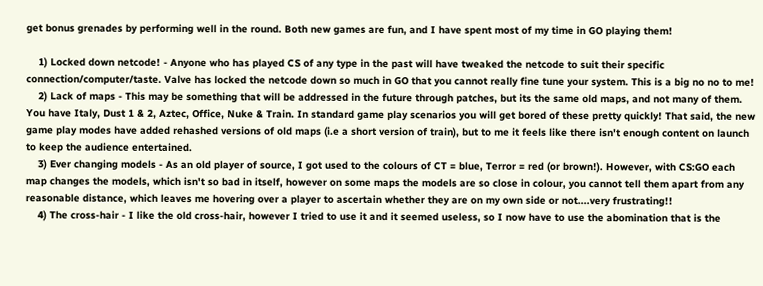get bonus grenades by performing well in the round. Both new games are fun, and I have spent most of my time in GO playing them!

    1) Locked down netcode! - Anyone who has played CS of any type in the past will have tweaked the netcode to suit their specific connection/computer/taste. Valve has locked the netcode down so much in GO that you cannot really fine tune your system. This is a big no no to me!
    2) Lack of maps - This may be something that will be addressed in the future through patches, but its the same old maps, and not many of them. You have Italy, Dust 1 & 2, Aztec, Office, Nuke & Train. In standard game play scenarios you will get bored of these pretty quickly! That said, the new game play modes have added rehashed versions of old maps (i.e a short version of train), but to me it feels like there isn't enough content on launch to keep the audience entertained.
    3) Ever changing models - As an old player of source, I got used to the colours of CT = blue, Terror = red (or brown!). However, with CS:GO each map changes the models, which isn't so bad in itself, however on some maps the models are so close in colour, you cannot tell them apart from any reasonable distance, which leaves me hovering over a player to ascertain whether they are on my own side or not....very frustrating!!
    4) The cross-hair - I like the old cross-hair, however I tried to use it and it seemed useless, so I now have to use the abomination that is the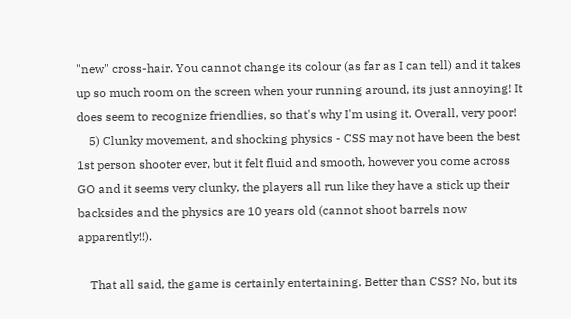"new" cross-hair. You cannot change its colour (as far as I can tell) and it takes up so much room on the screen when your running around, its just annoying! It does seem to recognize friendlies, so that's why I'm using it. Overall, very poor!
    5) Clunky movement, and shocking physics - CSS may not have been the best 1st person shooter ever, but it felt fluid and smooth, however you come across GO and it seems very clunky, the players all run like they have a stick up their backsides and the physics are 10 years old (cannot shoot barrels now apparently!!).

    That all said, the game is certainly entertaining. Better than CSS? No, but its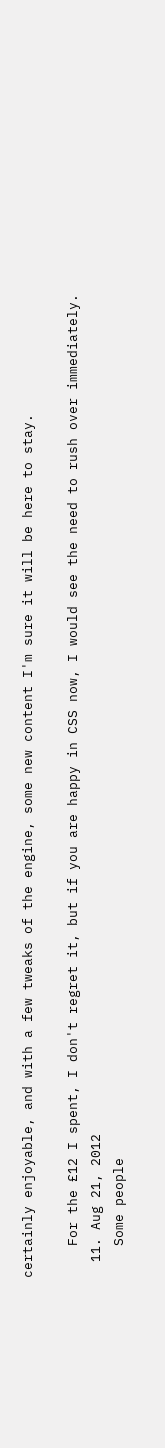certainly enjoyable, and with a few tweaks of the engine, some new content I'm sure it will be here to stay.

    For the £12 I spent, I don't regret it, but if you are happy in CSS now, I would see the need to rush over immediately.
  11. Aug 21, 2012
    Some people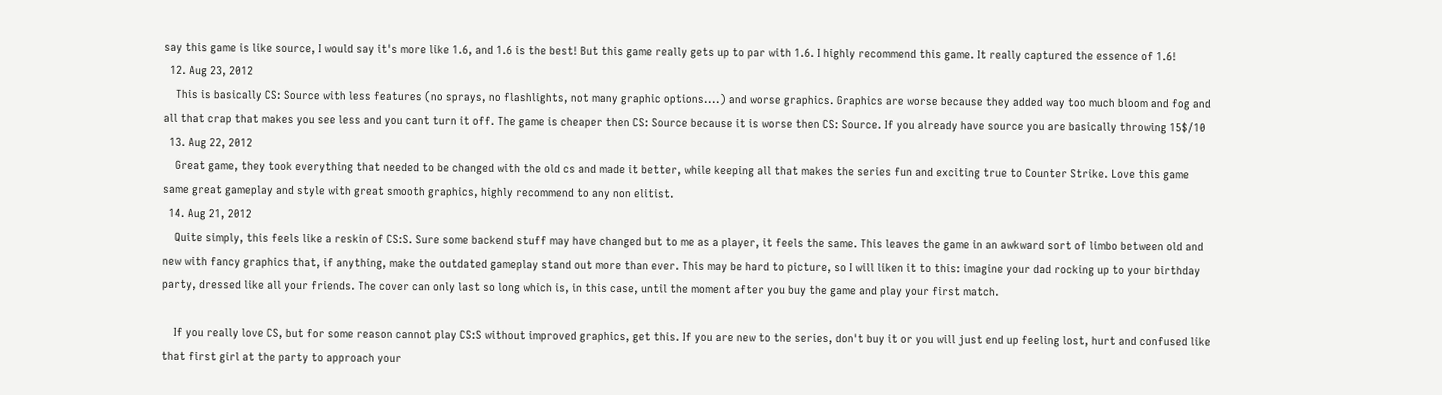say this game is like source, I would say it's more like 1.6, and 1.6 is the best! But this game really gets up to par with 1.6. I highly recommend this game. It really captured the essence of 1.6!
  12. Aug 23, 2012
    This is basically CS: Source with less features (no sprays, no flashlights, not many graphic options....) and worse graphics. Graphics are worse because they added way too much bloom and fog and all that crap that makes you see less and you cant turn it off. The game is cheaper then CS: Source because it is worse then CS: Source. If you already have source you are basically throwing 15$/10
  13. Aug 22, 2012
    Great game, they took everything that needed to be changed with the old cs and made it better, while keeping all that makes the series fun and exciting true to Counter Strike. Love this game same great gameplay and style with great smooth graphics, highly recommend to any non elitist.
  14. Aug 21, 2012
    Quite simply, this feels like a reskin of CS:S. Sure some backend stuff may have changed but to me as a player, it feels the same. This leaves the game in an awkward sort of limbo between old and new with fancy graphics that, if anything, make the outdated gameplay stand out more than ever. This may be hard to picture, so I will liken it to this: imagine your dad rocking up to your birthday party, dressed like all your friends. The cover can only last so long which is, in this case, until the moment after you buy the game and play your first match.

    If you really love CS, but for some reason cannot play CS:S without improved graphics, get this. If you are new to the series, don't buy it or you will just end up feeling lost, hurt and confused like that first girl at the party to approach your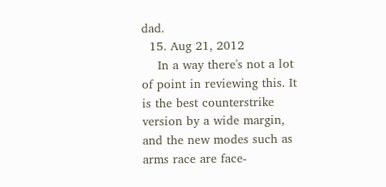dad.
  15. Aug 21, 2012
    In a way there's not a lot of point in reviewing this. It is the best counterstrike version by a wide margin, and the new modes such as arms race are face-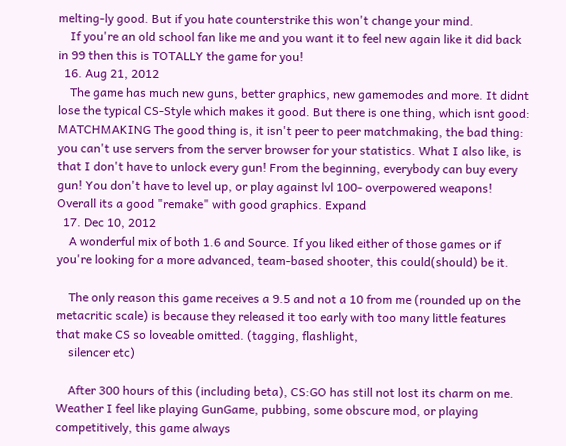melting-ly good. But if you hate counterstrike this won't change your mind.
    If you're an old school fan like me and you want it to feel new again like it did back in 99 then this is TOTALLY the game for you!
  16. Aug 21, 2012
    The game has much new guns, better graphics, new gamemodes and more. It didnt lose the typical CS-Style which makes it good. But there is one thing, which isnt good: MATCHMAKING The good thing is, it isn't peer to peer matchmaking, the bad thing: you can't use servers from the server browser for your statistics. What I also like, is that I don't have to unlock every gun! From the beginning, everybody can buy every gun! You don't have to level up, or play against lvl 100- overpowered weapons! Overall its a good "remake" with good graphics. Expand
  17. Dec 10, 2012
    A wonderful mix of both 1.6 and Source. If you liked either of those games or if you're looking for a more advanced, team-based shooter, this could(should) be it.

    The only reason this game receives a 9.5 and not a 10 from me (rounded up on the metacritic scale) is because they released it too early with too many little features that make CS so loveable omitted. (tagging, flashlight,
    silencer etc)

    After 300 hours of this (including beta), CS:GO has still not lost its charm on me. Weather I feel like playing GunGame, pubbing, some obscure mod, or playing competitively, this game always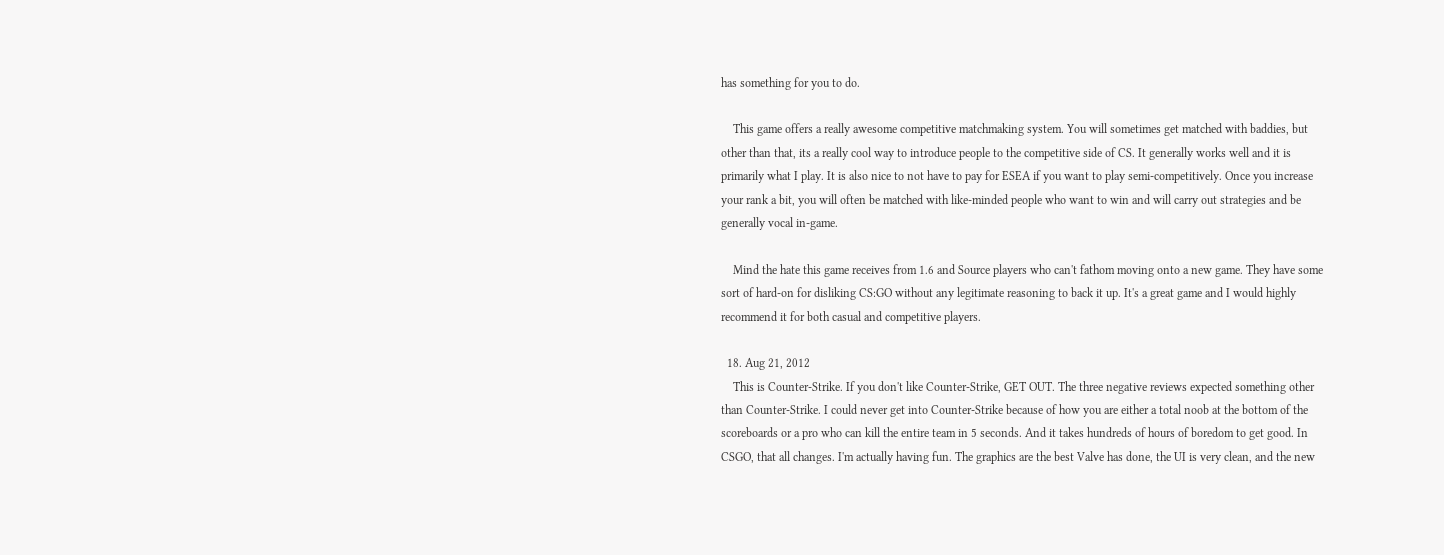has something for you to do.

    This game offers a really awesome competitive matchmaking system. You will sometimes get matched with baddies, but other than that, its a really cool way to introduce people to the competitive side of CS. It generally works well and it is primarily what I play. It is also nice to not have to pay for ESEA if you want to play semi-competitively. Once you increase your rank a bit, you will often be matched with like-minded people who want to win and will carry out strategies and be generally vocal in-game.

    Mind the hate this game receives from 1.6 and Source players who can't fathom moving onto a new game. They have some sort of hard-on for disliking CS:GO without any legitimate reasoning to back it up. It's a great game and I would highly recommend it for both casual and competitive players.

  18. Aug 21, 2012
    This is Counter-Strike. If you don't like Counter-Strike, GET OUT. The three negative reviews expected something other than Counter-Strike. I could never get into Counter-Strike because of how you are either a total noob at the bottom of the scoreboards or a pro who can kill the entire team in 5 seconds. And it takes hundreds of hours of boredom to get good. In CSGO, that all changes. I'm actually having fun. The graphics are the best Valve has done, the UI is very clean, and the new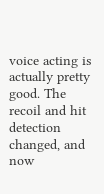voice acting is actually pretty good. The recoil and hit detection changed, and now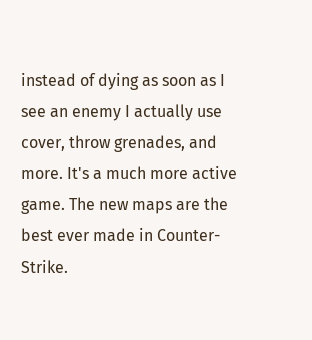instead of dying as soon as I see an enemy I actually use cover, throw grenades, and more. It's a much more active game. The new maps are the best ever made in Counter-Strike.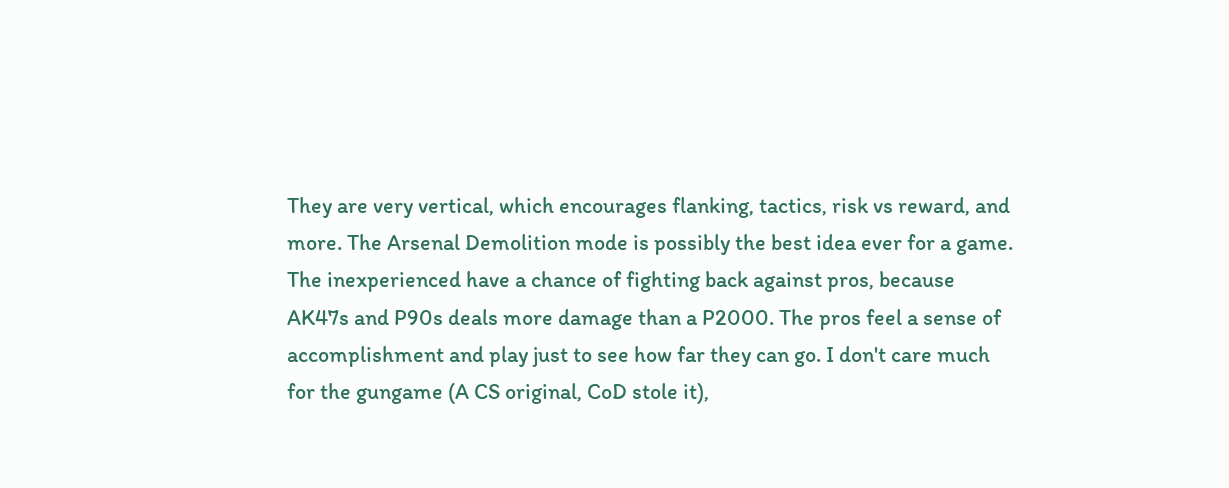They are very vertical, which encourages flanking, tactics, risk vs reward, and more. The Arsenal Demolition mode is possibly the best idea ever for a game. The inexperienced have a chance of fighting back against pros, because AK47s and P90s deals more damage than a P2000. The pros feel a sense of accomplishment and play just to see how far they can go. I don't care much for the gungame (A CS original, CoD stole it),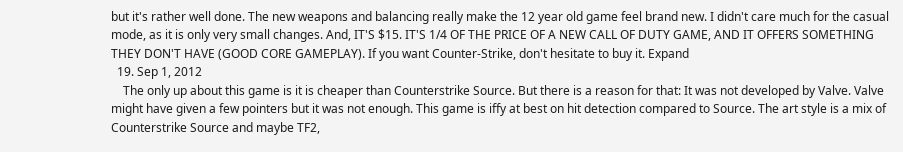but it's rather well done. The new weapons and balancing really make the 12 year old game feel brand new. I didn't care much for the casual mode, as it is only very small changes. And, IT'S $15. IT'S 1/4 OF THE PRICE OF A NEW CALL OF DUTY GAME, AND IT OFFERS SOMETHING THEY DON'T HAVE (GOOD CORE GAMEPLAY). If you want Counter-Strike, don't hesitate to buy it. Expand
  19. Sep 1, 2012
    The only up about this game is it is cheaper than Counterstrike Source. But there is a reason for that: It was not developed by Valve. Valve might have given a few pointers but it was not enough. This game is iffy at best on hit detection compared to Source. The art style is a mix of Counterstrike Source and maybe TF2,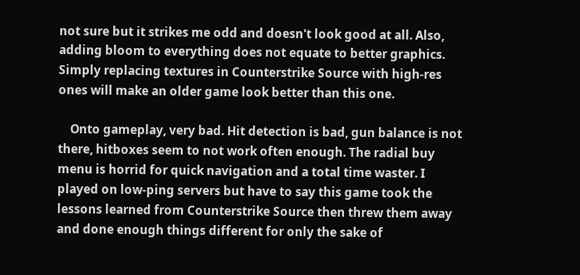not sure but it strikes me odd and doesn't look good at all. Also, adding bloom to everything does not equate to better graphics. Simply replacing textures in Counterstrike Source with high-res ones will make an older game look better than this one.

    Onto gameplay, very bad. Hit detection is bad, gun balance is not there, hitboxes seem to not work often enough. The radial buy menu is horrid for quick navigation and a total time waster. I played on low-ping servers but have to say this game took the lessons learned from Counterstrike Source then threw them away and done enough things different for only the sake of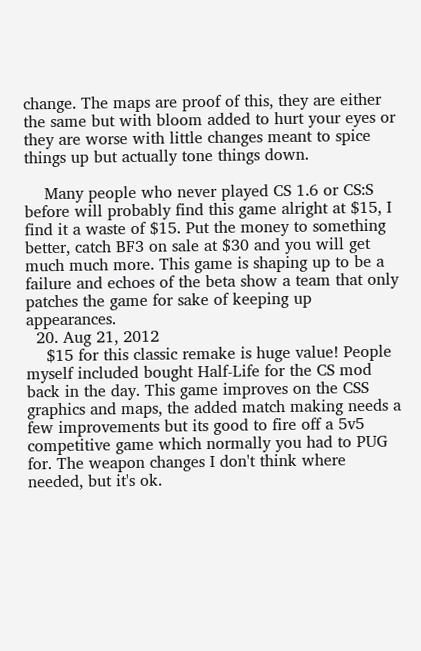change. The maps are proof of this, they are either the same but with bloom added to hurt your eyes or they are worse with little changes meant to spice things up but actually tone things down.

    Many people who never played CS 1.6 or CS:S before will probably find this game alright at $15, I find it a waste of $15. Put the money to something better, catch BF3 on sale at $30 and you will get much much more. This game is shaping up to be a failure and echoes of the beta show a team that only patches the game for sake of keeping up appearances.
  20. Aug 21, 2012
    $15 for this classic remake is huge value! People myself included bought Half-Life for the CS mod back in the day. This game improves on the CSS graphics and maps, the added match making needs a few improvements but its good to fire off a 5v5 competitive game which normally you had to PUG for. The weapon changes I don't think where needed, but it's ok.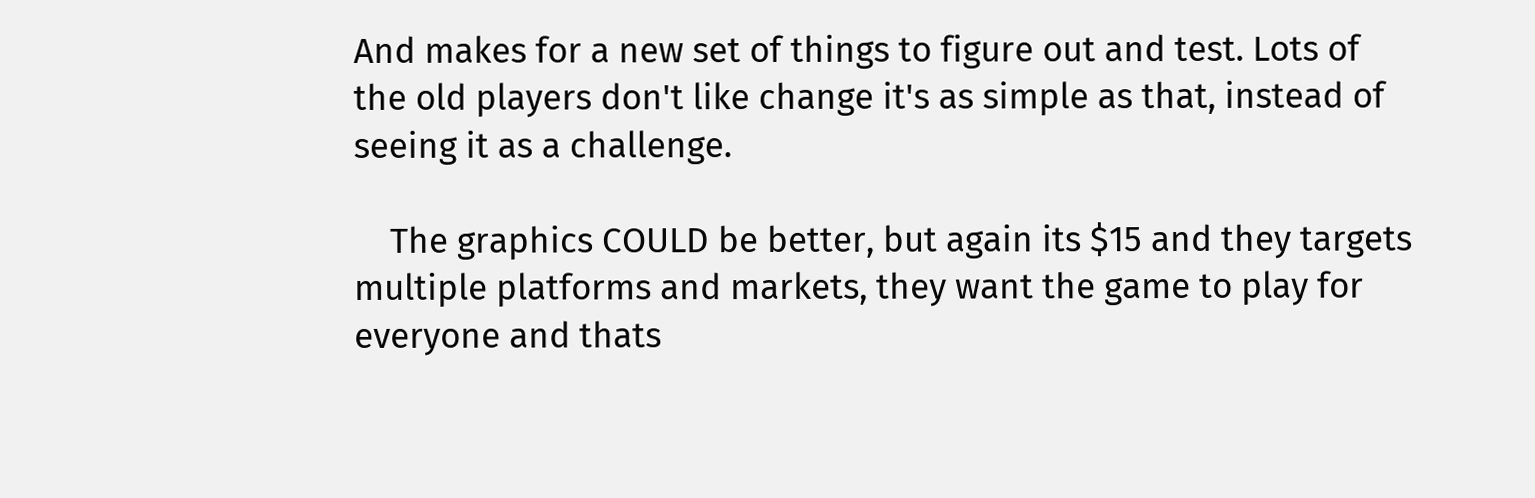And makes for a new set of things to figure out and test. Lots of the old players don't like change it's as simple as that, instead of seeing it as a challenge.

    The graphics COULD be better, but again its $15 and they targets multiple platforms and markets, they want the game to play for everyone and thats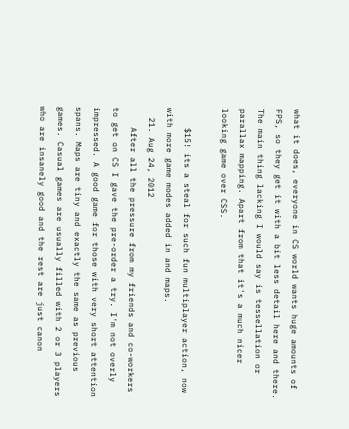what it does, everyone in CS world wants huge amounts of FPS, so they get it with a bit less detail here and there. The main thing lacking I would say is tessellation or parallax mapping. Apart from that it's a much nicer looking game over CSS.

    $15! its a steal for such fun multiplayer action, now with more game modes added in and maps.
  21. Aug 24, 2012
    After all the pressure from my friends and co-workers to get on CS I gave the pre-order a try. I'm not overly impressed. A good game for those with very short attention spans. Maps are tiny and exactly the same as previous games. Casual games are usually filled with 2 or 3 players who are insanely good and the rest are just canon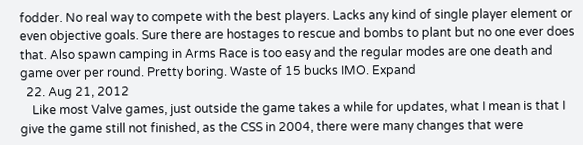fodder. No real way to compete with the best players. Lacks any kind of single player element or even objective goals. Sure there are hostages to rescue and bombs to plant but no one ever does that. Also spawn camping in Arms Race is too easy and the regular modes are one death and game over per round. Pretty boring. Waste of 15 bucks IMO. Expand
  22. Aug 21, 2012
    Like most Valve games, just outside the game takes a while for updates, what I mean is that I give the game still not finished, as the CSS in 2004, there were many changes that were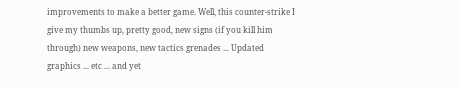improvements to make a better game. Well, this counter-strike I give my thumbs up, pretty good, new signs (if you kill him through) new weapons, new tactics grenades ... Updated graphics ... etc ... and yet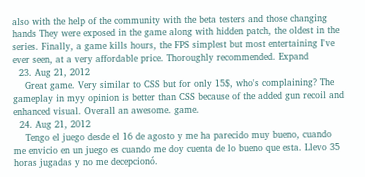also with the help of the community with the beta testers and those changing hands They were exposed in the game along with hidden patch, the oldest in the series. Finally, a game kills hours, the FPS simplest but most entertaining I've ever seen, at a very affordable price. Thoroughly recommended. Expand
  23. Aug 21, 2012
    Great game. Very similar to CSS but for only 15$, who's complaining? The gameplay in myy opinion is better than CSS because of the added gun recoil and enhanced visual. Overall an awesome. game.
  24. Aug 21, 2012
    Tengo el juego desde el 16 de agosto y me ha parecido muy bueno, cuando me envicio en un juego es cuando me doy cuenta de lo bueno que esta. Llevo 35 horas jugadas y no me decepcionó.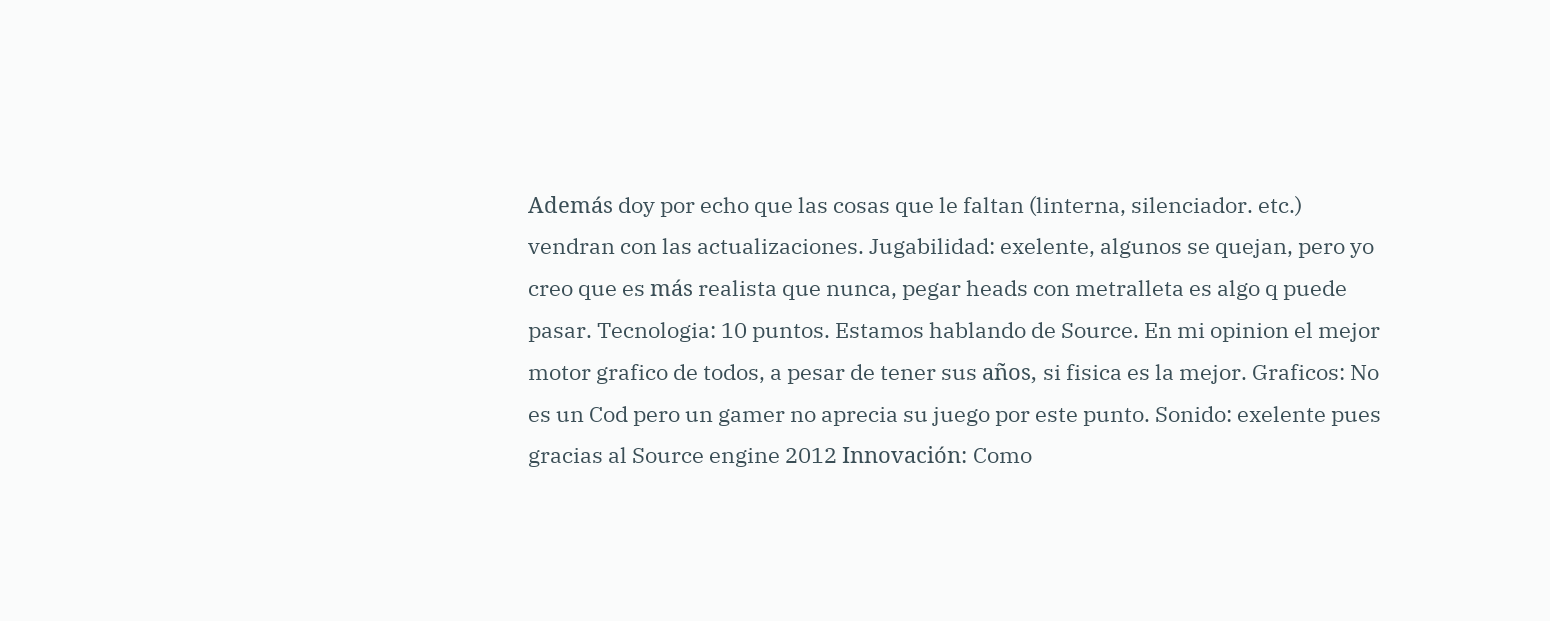Además doy por echo que las cosas que le faltan (linterna, silenciador. etc.) vendran con las actualizaciones. Jugabilidad: exelente, algunos se quejan, pero yo creo que es más realista que nunca, pegar heads con metralleta es algo q puede pasar. Tecnologia: 10 puntos. Estamos hablando de Source. En mi opinion el mejor motor grafico de todos, a pesar de tener sus años, si fisica es la mejor. Graficos: No es un Cod pero un gamer no aprecia su juego por este punto. Sonido: exelente pues gracias al Source engine 2012 Innovación: Como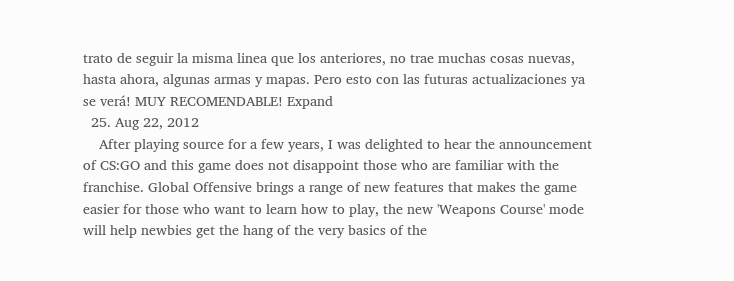trato de seguir la misma linea que los anteriores, no trae muchas cosas nuevas, hasta ahora, algunas armas y mapas. Pero esto con las futuras actualizaciones ya se verá! MUY RECOMENDABLE! Expand
  25. Aug 22, 2012
    After playing source for a few years, I was delighted to hear the announcement of CS:GO and this game does not disappoint those who are familiar with the franchise. Global Offensive brings a range of new features that makes the game easier for those who want to learn how to play, the new 'Weapons Course' mode will help newbies get the hang of the very basics of the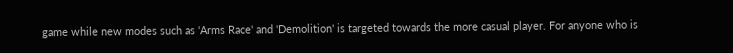game while new modes such as 'Arms Race' and 'Demolition' is targeted towards the more casual player. For anyone who is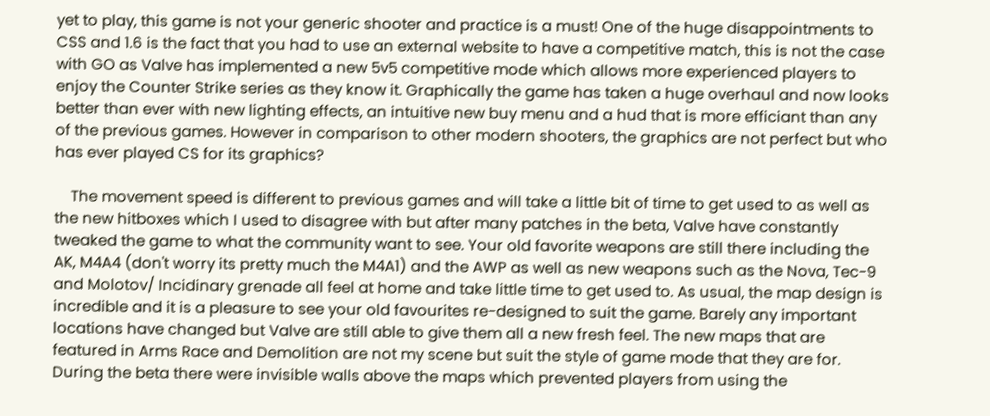yet to play, this game is not your generic shooter and practice is a must! One of the huge disappointments to CSS and 1.6 is the fact that you had to use an external website to have a competitive match, this is not the case with GO as Valve has implemented a new 5v5 competitive mode which allows more experienced players to enjoy the Counter Strike series as they know it. Graphically the game has taken a huge overhaul and now looks better than ever with new lighting effects, an intuitive new buy menu and a hud that is more efficiant than any of the previous games. However in comparison to other modern shooters, the graphics are not perfect but who has ever played CS for its graphics?

    The movement speed is different to previous games and will take a little bit of time to get used to as well as the new hitboxes which I used to disagree with but after many patches in the beta, Valve have constantly tweaked the game to what the community want to see. Your old favorite weapons are still there including the AK, M4A4 (don't worry its pretty much the M4A1) and the AWP as well as new weapons such as the Nova, Tec-9 and Molotov/ Incidinary grenade all feel at home and take little time to get used to. As usual, the map design is incredible and it is a pleasure to see your old favourites re-designed to suit the game. Barely any important locations have changed but Valve are still able to give them all a new fresh feel. The new maps that are featured in Arms Race and Demolition are not my scene but suit the style of game mode that they are for. During the beta there were invisible walls above the maps which prevented players from using the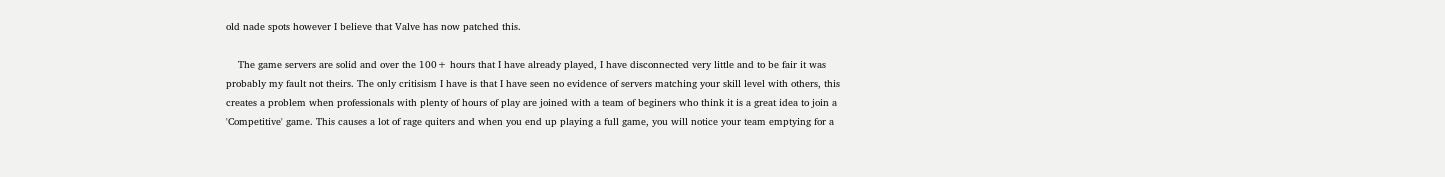old nade spots however I believe that Valve has now patched this.

    The game servers are solid and over the 100+ hours that I have already played, I have disconnected very little and to be fair it was probably my fault not theirs. The only critisism I have is that I have seen no evidence of servers matching your skill level with others, this creates a problem when professionals with plenty of hours of play are joined with a team of beginers who think it is a great idea to join a 'Competitive' game. This causes a lot of rage quiters and when you end up playing a full game, you will notice your team emptying for a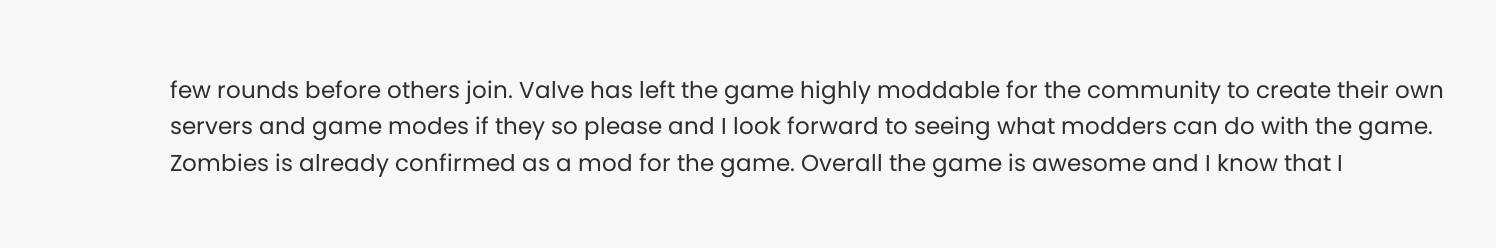few rounds before others join. Valve has left the game highly moddable for the community to create their own servers and game modes if they so please and I look forward to seeing what modders can do with the game. Zombies is already confirmed as a mod for the game. Overall the game is awesome and I know that I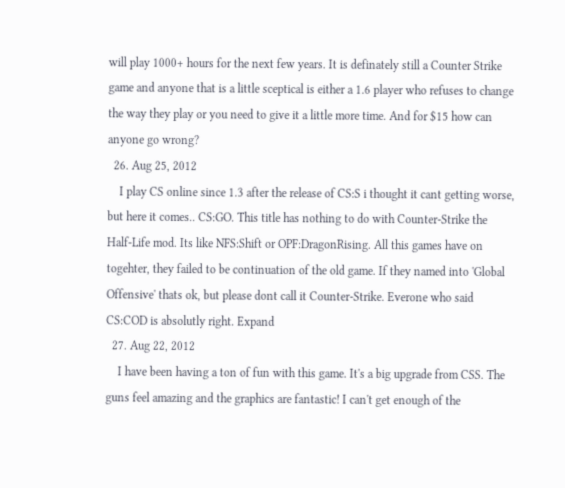will play 1000+ hours for the next few years. It is definately still a Counter Strike game and anyone that is a little sceptical is either a 1.6 player who refuses to change the way they play or you need to give it a little more time. And for $15 how can anyone go wrong?
  26. Aug 25, 2012
    I play CS online since 1.3 after the release of CS:S i thought it cant getting worse, but here it comes.. CS:GO. This title has nothing to do with Counter-Strike the Half-Life mod. Its like NFS:Shift or OPF:DragonRising. All this games have on togehter, they failed to be continuation of the old game. If they named into 'Global Offensive' thats ok, but please dont call it Counter-Strike. Everone who said CS:COD is absolutly right. Expand
  27. Aug 22, 2012
    I have been having a ton of fun with this game. It's a big upgrade from CSS. The guns feel amazing and the graphics are fantastic! I can't get enough of the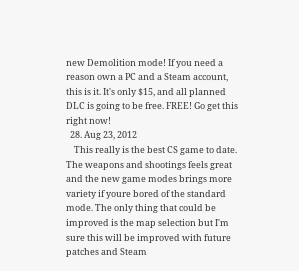new Demolition mode! If you need a reason own a PC and a Steam account, this is it. It's only $15, and all planned DLC is going to be free. FREE! Go get this right now!
  28. Aug 23, 2012
    This really is the best CS game to date. The weapons and shootings feels great and the new game modes brings more variety if youre bored of the standard mode. The only thing that could be improved is the map selection but I'm sure this will be improved with future patches and Steam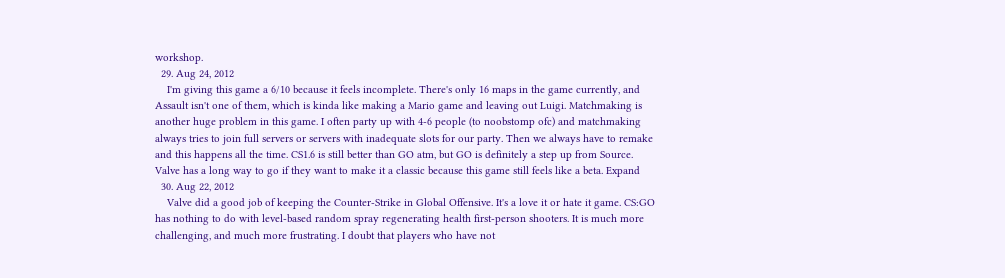workshop.
  29. Aug 24, 2012
    I'm giving this game a 6/10 because it feels incomplete. There's only 16 maps in the game currently, and Assault isn't one of them, which is kinda like making a Mario game and leaving out Luigi. Matchmaking is another huge problem in this game. I often party up with 4-6 people (to noobstomp ofc) and matchmaking always tries to join full servers or servers with inadequate slots for our party. Then we always have to remake and this happens all the time. CS1.6 is still better than GO atm, but GO is definitely a step up from Source. Valve has a long way to go if they want to make it a classic because this game still feels like a beta. Expand
  30. Aug 22, 2012
    Valve did a good job of keeping the Counter-Strike in Global Offensive. It's a love it or hate it game. CS:GO has nothing to do with level-based random spray regenerating health first-person shooters. It is much more challenging, and much more frustrating. I doubt that players who have not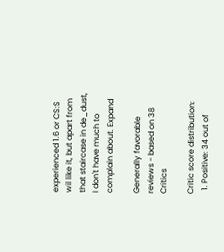experienced 1.6 or CS:S wil like it, but apart from that staircase in de_dust, I don't have much to complain about. Expand

Generally favorable reviews - based on 38 Critics

Critic score distribution:
  1. Positive: 34 out of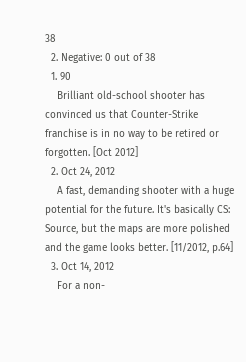38
  2. Negative: 0 out of 38
  1. 90
    Brilliant old-school shooter has convinced us that Counter-Strike franchise is in no way to be retired or forgotten. [Oct 2012]
  2. Oct 24, 2012
    A fast, demanding shooter with a huge potential for the future. It's basically CS: Source, but the maps are more polished and the game looks better. [11/2012, p.64]
  3. Oct 14, 2012
    For a non-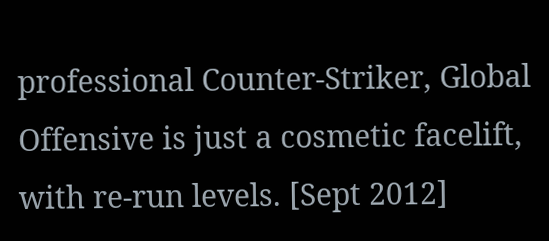professional Counter-Striker, Global Offensive is just a cosmetic facelift, with re-run levels. [Sept 2012]